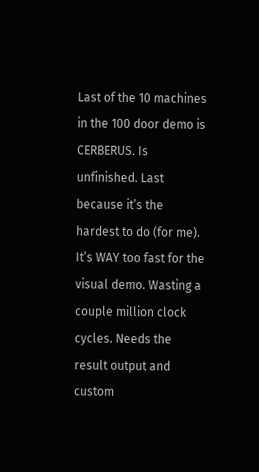Last of the 10 machines in the 100 door demo is CERBERUS. Is unfinished. Last because it’s the hardest to do (for me). It’s WAY too fast for the visual demo. Wasting a couple million clock cycles. Needs the result output and custom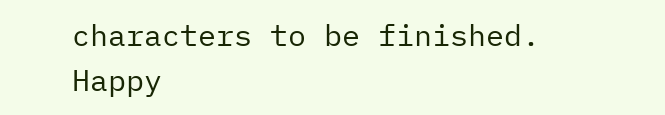characters to be finished. Happy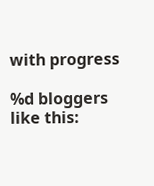with progress

%d bloggers like this: